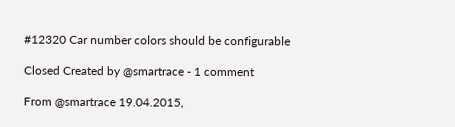#12320 Car number colors should be configurable

Closed Created by @smartrace - 1 comment

From @smartrace 19.04.2015,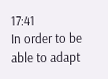17:41
In order to be able to adapt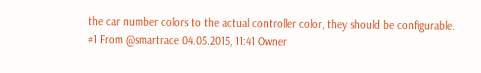the car number colors to the actual controller color, they should be configurable.
#1 From @smartrace 04.05.2015, 11:41 Owner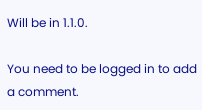Will be in 1.1.0.

You need to be logged in to add a comment.